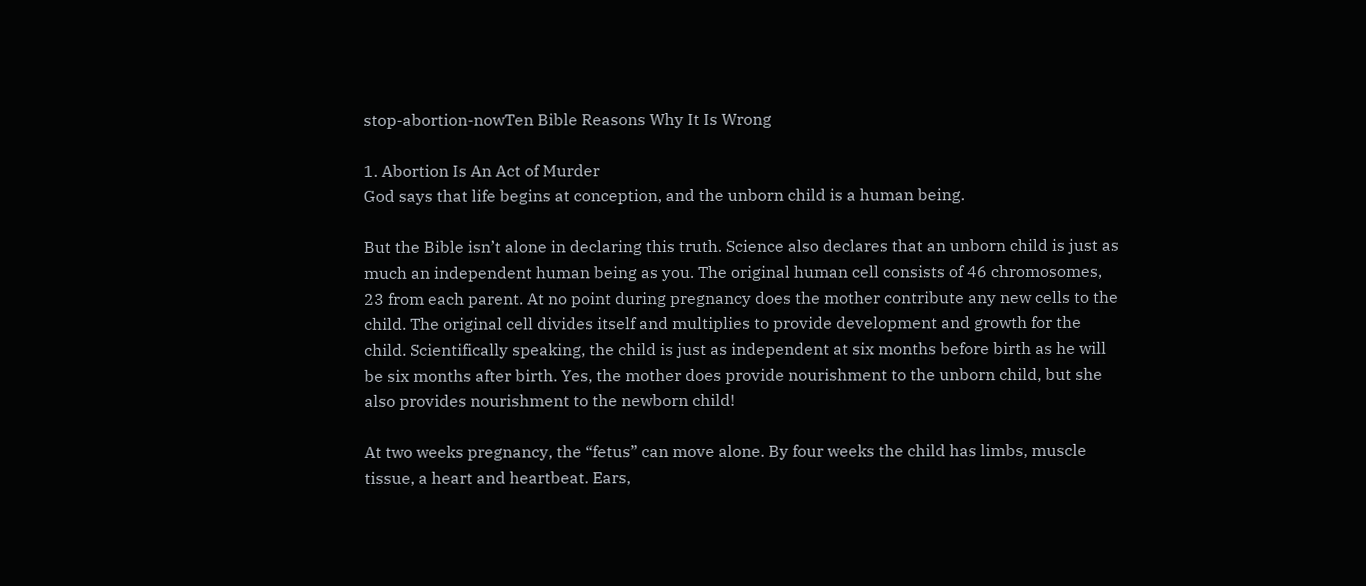stop-abortion-nowTen Bible Reasons Why It Is Wrong

1. Abortion Is An Act of Murder
God says that life begins at conception, and the unborn child is a human being.

But the Bible isn’t alone in declaring this truth. Science also declares that an unborn child is just as much an independent human being as you. The original human cell consists of 46 chromosomes, 23 from each parent. At no point during pregnancy does the mother contribute any new cells to the child. The original cell divides itself and multiplies to provide development and growth for the child. Scientifically speaking, the child is just as independent at six months before birth as he will be six months after birth. Yes, the mother does provide nourishment to the unborn child, but she also provides nourishment to the newborn child!

At two weeks pregnancy, the “fetus” can move alone. By four weeks the child has limbs, muscle tissue, a heart and heartbeat. Ears,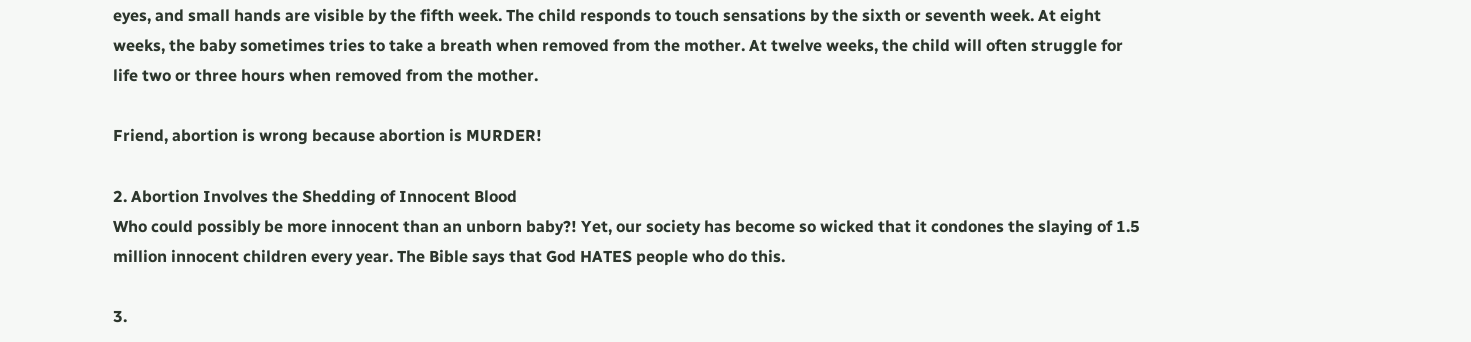eyes, and small hands are visible by the fifth week. The child responds to touch sensations by the sixth or seventh week. At eight weeks, the baby sometimes tries to take a breath when removed from the mother. At twelve weeks, the child will often struggle for life two or three hours when removed from the mother.

Friend, abortion is wrong because abortion is MURDER!

2. Abortion Involves the Shedding of Innocent Blood
Who could possibly be more innocent than an unborn baby?! Yet, our society has become so wicked that it condones the slaying of 1.5 million innocent children every year. The Bible says that God HATES people who do this.

3.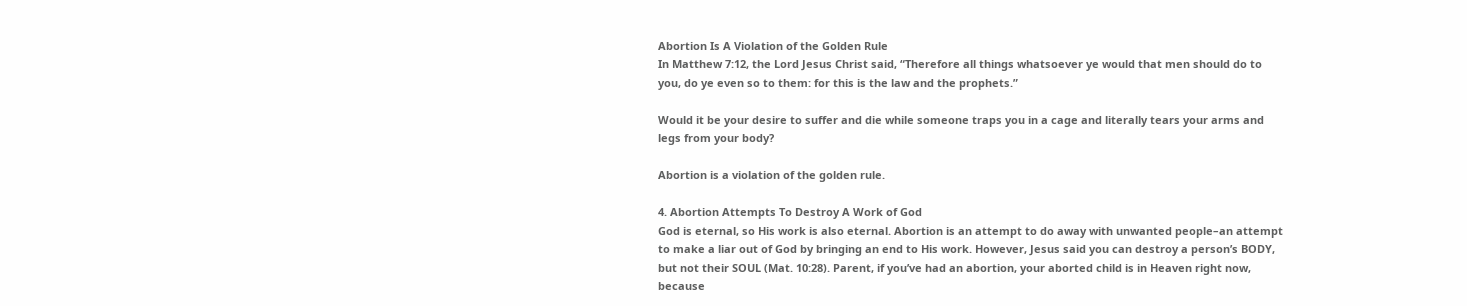Abortion Is A Violation of the Golden Rule
In Matthew 7:12, the Lord Jesus Christ said, “Therefore all things whatsoever ye would that men should do to you, do ye even so to them: for this is the law and the prophets.”

Would it be your desire to suffer and die while someone traps you in a cage and literally tears your arms and legs from your body?

Abortion is a violation of the golden rule.

4. Abortion Attempts To Destroy A Work of God
God is eternal, so His work is also eternal. Abortion is an attempt to do away with unwanted people–an attempt to make a liar out of God by bringing an end to His work. However, Jesus said you can destroy a person’s BODY, but not their SOUL (Mat. 10:28). Parent, if you’ve had an abortion, your aborted child is in Heaven right now, because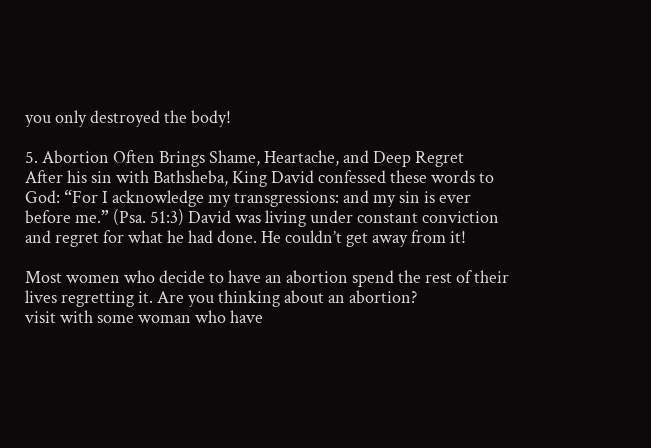you only destroyed the body!

5. Abortion Often Brings Shame, Heartache, and Deep Regret
After his sin with Bathsheba, King David confessed these words to God: “For I acknowledge my transgressions: and my sin is ever before me.” (Psa. 51:3) David was living under constant conviction and regret for what he had done. He couldn’t get away from it!

Most women who decide to have an abortion spend the rest of their lives regretting it. Are you thinking about an abortion?
visit with some woman who have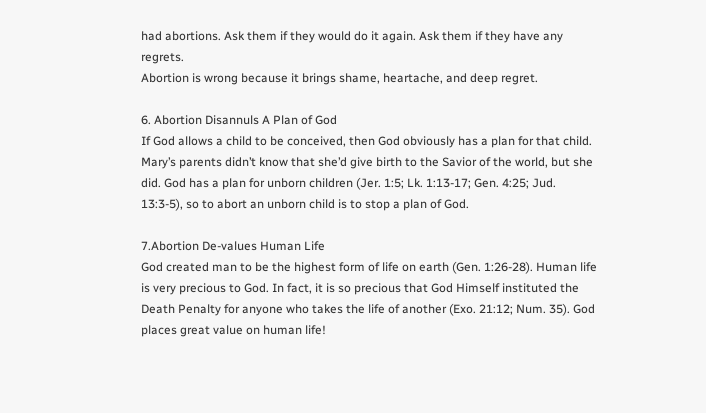had abortions. Ask them if they would do it again. Ask them if they have any regrets.
Abortion is wrong because it brings shame, heartache, and deep regret.

6. Abortion Disannuls A Plan of God
If God allows a child to be conceived, then God obviously has a plan for that child. Mary’s parents didn’t know that she’d give birth to the Savior of the world, but she did. God has a plan for unborn children (Jer. 1:5; Lk. 1:13-17; Gen. 4:25; Jud. 13:3-5), so to abort an unborn child is to stop a plan of God.

7.Abortion De-values Human Life
God created man to be the highest form of life on earth (Gen. 1:26-28). Human life is very precious to God. In fact, it is so precious that God Himself instituted the Death Penalty for anyone who takes the life of another (Exo. 21:12; Num. 35). God places great value on human life!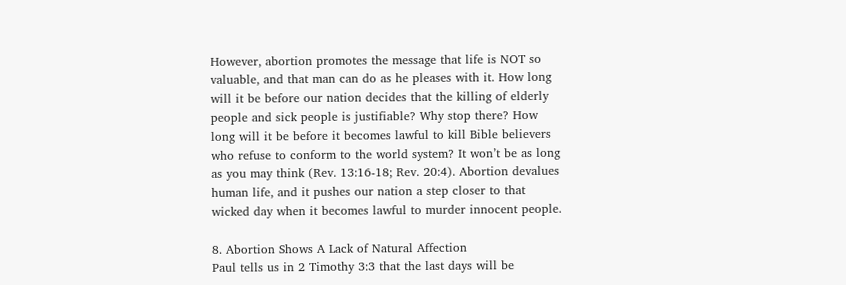However, abortion promotes the message that life is NOT so valuable, and that man can do as he pleases with it. How long will it be before our nation decides that the killing of elderly people and sick people is justifiable? Why stop there? How long will it be before it becomes lawful to kill Bible believers who refuse to conform to the world system? It won’t be as long as you may think (Rev. 13:16-18; Rev. 20:4). Abortion devalues human life, and it pushes our nation a step closer to that wicked day when it becomes lawful to murder innocent people.

8. Abortion Shows A Lack of Natural Affection
Paul tells us in 2 Timothy 3:3 that the last days will be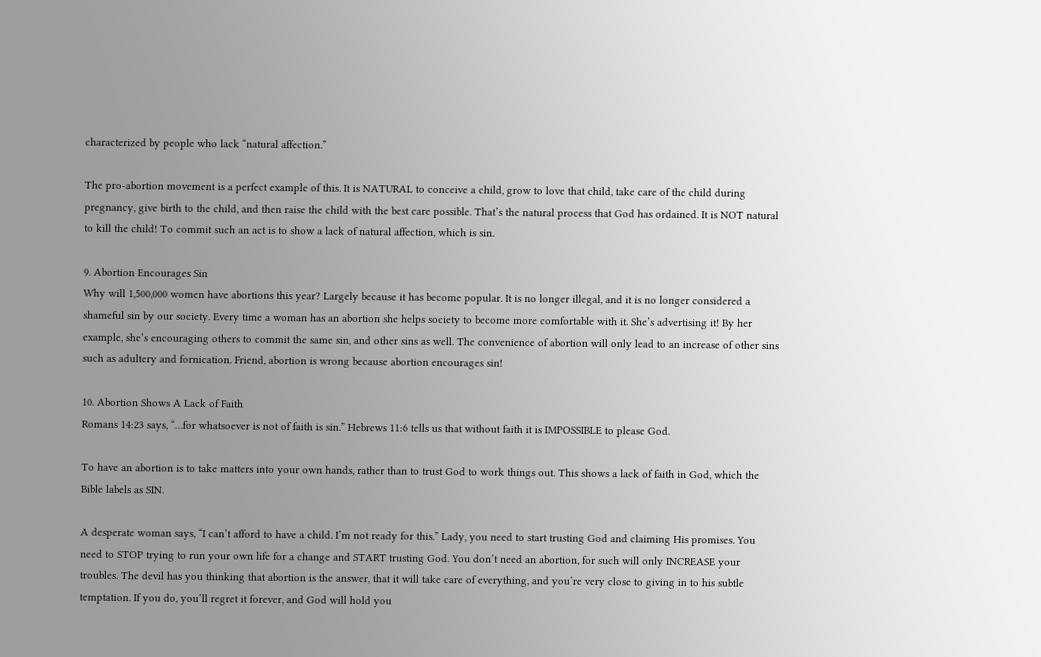characterized by people who lack “natural affection.”

The pro-abortion movement is a perfect example of this. It is NATURAL to conceive a child, grow to love that child, take care of the child during pregnancy, give birth to the child, and then raise the child with the best care possible. That’s the natural process that God has ordained. It is NOT natural to kill the child! To commit such an act is to show a lack of natural affection, which is sin.

9. Abortion Encourages Sin
Why will 1,500,000 women have abortions this year? Largely because it has become popular. It is no longer illegal, and it is no longer considered a shameful sin by our society. Every time a woman has an abortion she helps society to become more comfortable with it. She’s advertising it! By her example, she’s encouraging others to commit the same sin, and other sins as well. The convenience of abortion will only lead to an increase of other sins such as adultery and fornication. Friend, abortion is wrong because abortion encourages sin!

10. Abortion Shows A Lack of Faith
Romans 14:23 says, “…for whatsoever is not of faith is sin.” Hebrews 11:6 tells us that without faith it is IMPOSSIBLE to please God.

To have an abortion is to take matters into your own hands, rather than to trust God to work things out. This shows a lack of faith in God, which the Bible labels as SIN.

A desperate woman says, “I can’t afford to have a child. I’m not ready for this.” Lady, you need to start trusting God and claiming His promises. You need to STOP trying to run your own life for a change and START trusting God. You don’t need an abortion, for such will only INCREASE your troubles. The devil has you thinking that abortion is the answer, that it will take care of everything, and you’re very close to giving in to his subtle temptation. If you do, you’ll regret it forever, and God will hold you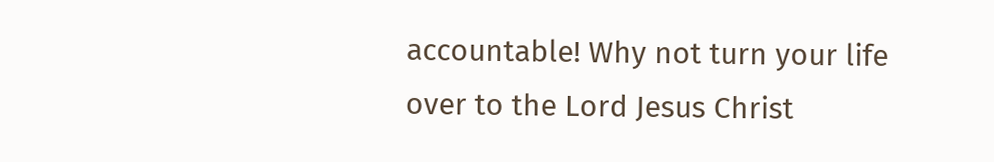accountable! Why not turn your life over to the Lord Jesus Christ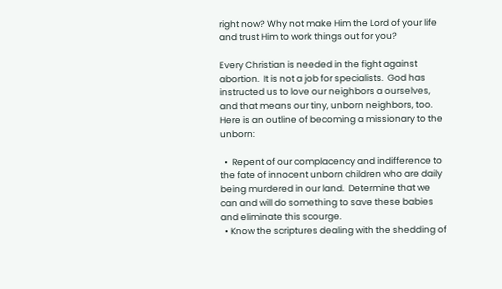right now? Why not make Him the Lord of your life and trust Him to work things out for you?

Every Christian is needed in the fight against abortion.  It is not a job for specialists.  God has instructed us to love our neighbors a ourselves, and that means our tiny, unborn neighbors, too.  Here is an outline of becoming a missionary to the unborn:

  •  Repent of our complacency and indifference to the fate of innocent unborn children who are daily being murdered in our land.  Determine that we can and will do something to save these babies and eliminate this scourge.
  • Know the scriptures dealing with the shedding of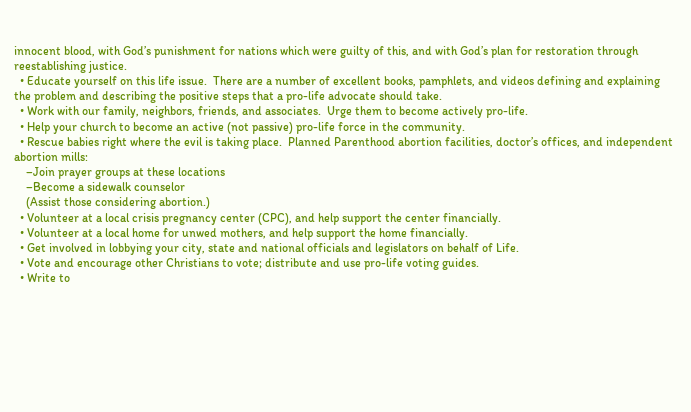innocent blood, with God’s punishment for nations which were guilty of this, and with God’s plan for restoration through reestablishing justice.
  • Educate yourself on this life issue.  There are a number of excellent books, pamphlets, and videos defining and explaining the problem and describing the positive steps that a pro-life advocate should take.
  • Work with our family, neighbors, friends, and associates.  Urge them to become actively pro-life.
  • Help your church to become an active (not passive) pro-life force in the community.
  • Rescue babies right where the evil is taking place.  Planned Parenthood abortion facilities, doctor’s offices, and independent abortion mills:
    –Join prayer groups at these locations
    –Become a sidewalk counselor
    (Assist those considering abortion.)
  • Volunteer at a local crisis pregnancy center (CPC), and help support the center financially.
  • Volunteer at a local home for unwed mothers, and help support the home financially.
  • Get involved in lobbying your city, state and national officials and legislators on behalf of Life.
  • Vote and encourage other Christians to vote; distribute and use pro-life voting guides.
  • Write to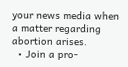your news media when a matter regarding abortion arises.
  • Join a pro-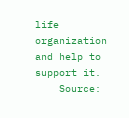life organization and help to support it.
    Source: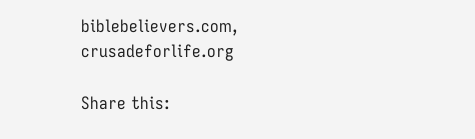biblebelievers.com, crusadeforlife.org

Share this: